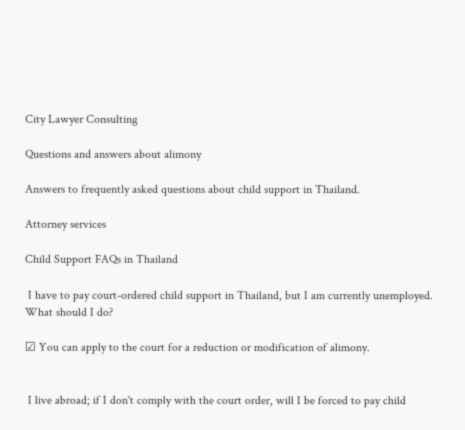City Lawyer Consulting

Questions and answers about alimony

Answers to frequently asked questions about child support in Thailand.

Attorney services

Child Support FAQs in Thailand

 I have to pay court-ordered child support in Thailand, but I am currently unemployed. What should I do?

☑ You can apply to the court for a reduction or modification of alimony.


 I live abroad; if I don't comply with the court order, will I be forced to pay child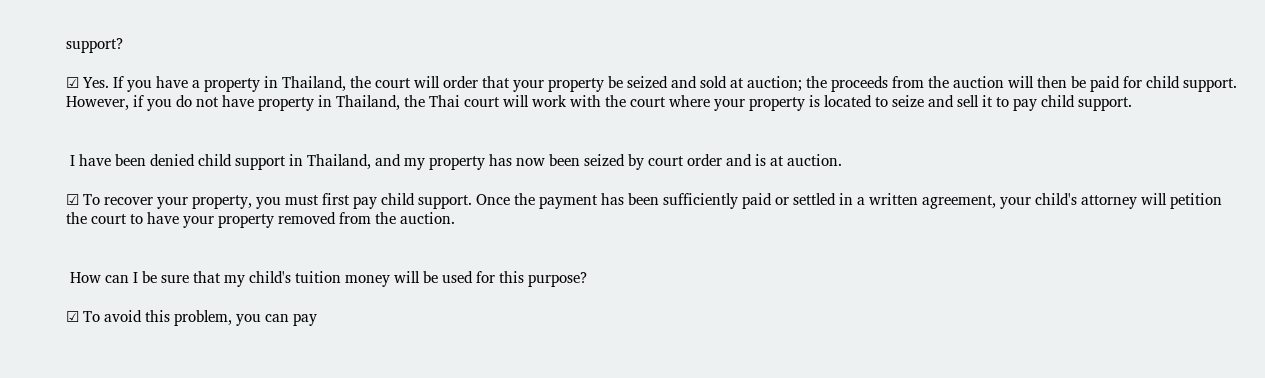support?

☑ Yes. If you have a property in Thailand, the court will order that your property be seized and sold at auction; the proceeds from the auction will then be paid for child support. However, if you do not have property in Thailand, the Thai court will work with the court where your property is located to seize and sell it to pay child support.


 I have been denied child support in Thailand, and my property has now been seized by court order and is at auction.

☑ To recover your property, you must first pay child support. Once the payment has been sufficiently paid or settled in a written agreement, your child's attorney will petition the court to have your property removed from the auction.


 How can I be sure that my child's tuition money will be used for this purpose?

☑ To avoid this problem, you can pay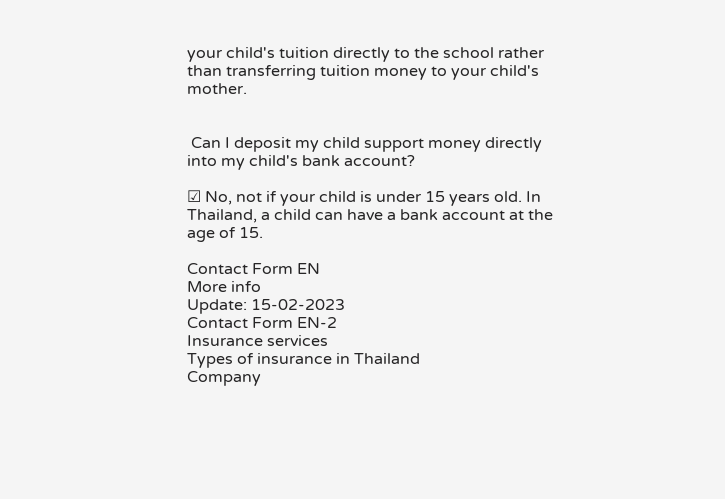your child's tuition directly to the school rather than transferring tuition money to your child's mother.


 Can I deposit my child support money directly into my child's bank account?

☑ No, not if your child is under 15 years old. In Thailand, a child can have a bank account at the age of 15.

Contact Form EN
More info
Update: 15-02-2023
Contact Form EN-2
Insurance services
Types of insurance in Thailand
Company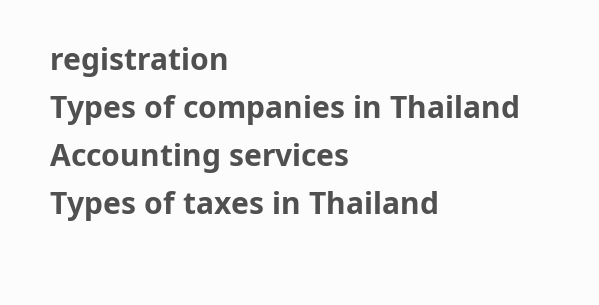registration
Types of companies in Thailand
Accounting services
Types of taxes in Thailand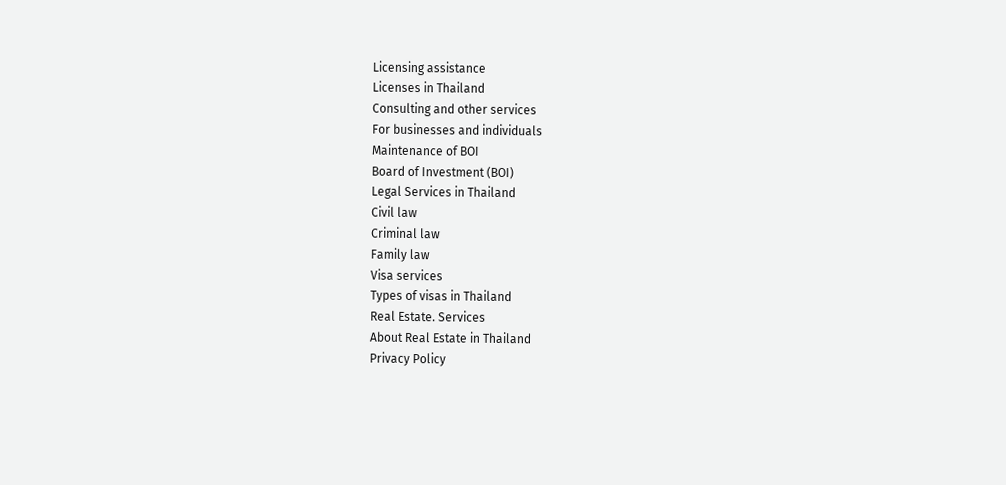Licensing assistance
Licenses in Thailand
Consulting and other services
For businesses and individuals
Maintenance of BOI
Board of Investment (BOI)
Legal Services in Thailand
Civil law
Criminal law
Family law
Visa services
Types of visas in Thailand
Real Estate. Services
About Real Estate in Thailand
Privacy Policy